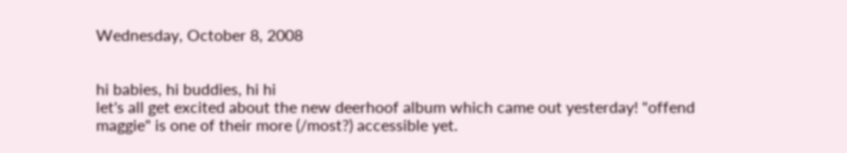Wednesday, October 8, 2008


hi babies, hi buddies, hi hi
let's all get excited about the new deerhoof album which came out yesterday! "offend maggie" is one of their more (/most?) accessible yet.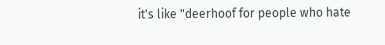it's like "deerhoof for people who hate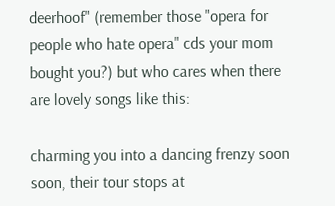deerhoof" (remember those "opera for people who hate opera" cds your mom bought you?) but who cares when there are lovely songs like this:

charming you into a dancing frenzy soon soon, their tour stops at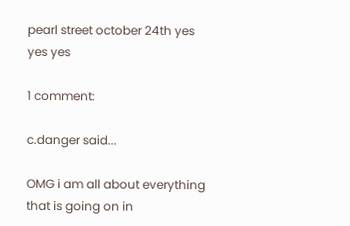pearl street october 24th yes yes yes

1 comment:

c.danger said...

OMG i am all about everything that is going on in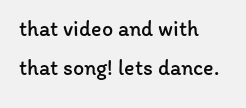that video and with that song! lets dance.